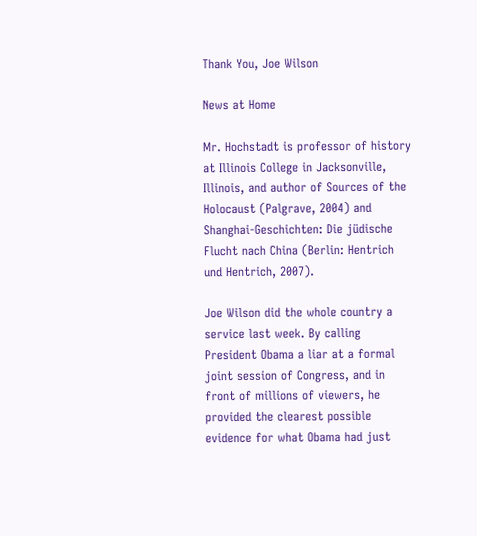Thank You, Joe Wilson

News at Home

Mr. Hochstadt is professor of history at Illinois College in Jacksonville, Illinois, and author of Sources of the Holocaust (Palgrave, 2004) and Shanghai-Geschichten: Die jüdische Flucht nach China (Berlin: Hentrich und Hentrich, 2007).

Joe Wilson did the whole country a service last week. By calling President Obama a liar at a formal joint session of Congress, and in front of millions of viewers, he provided the clearest possible evidence for what Obama had just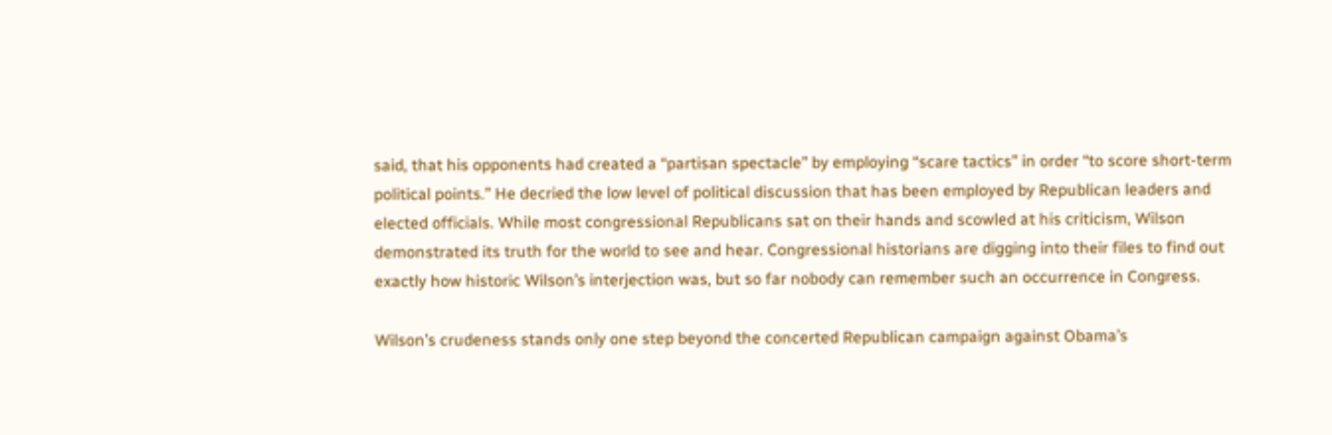said, that his opponents had created a “partisan spectacle” by employing “scare tactics” in order “to score short-term political points.” He decried the low level of political discussion that has been employed by Republican leaders and elected officials. While most congressional Republicans sat on their hands and scowled at his criticism, Wilson demonstrated its truth for the world to see and hear. Congressional historians are digging into their files to find out exactly how historic Wilson’s interjection was, but so far nobody can remember such an occurrence in Congress.

Wilson’s crudeness stands only one step beyond the concerted Republican campaign against Obama’s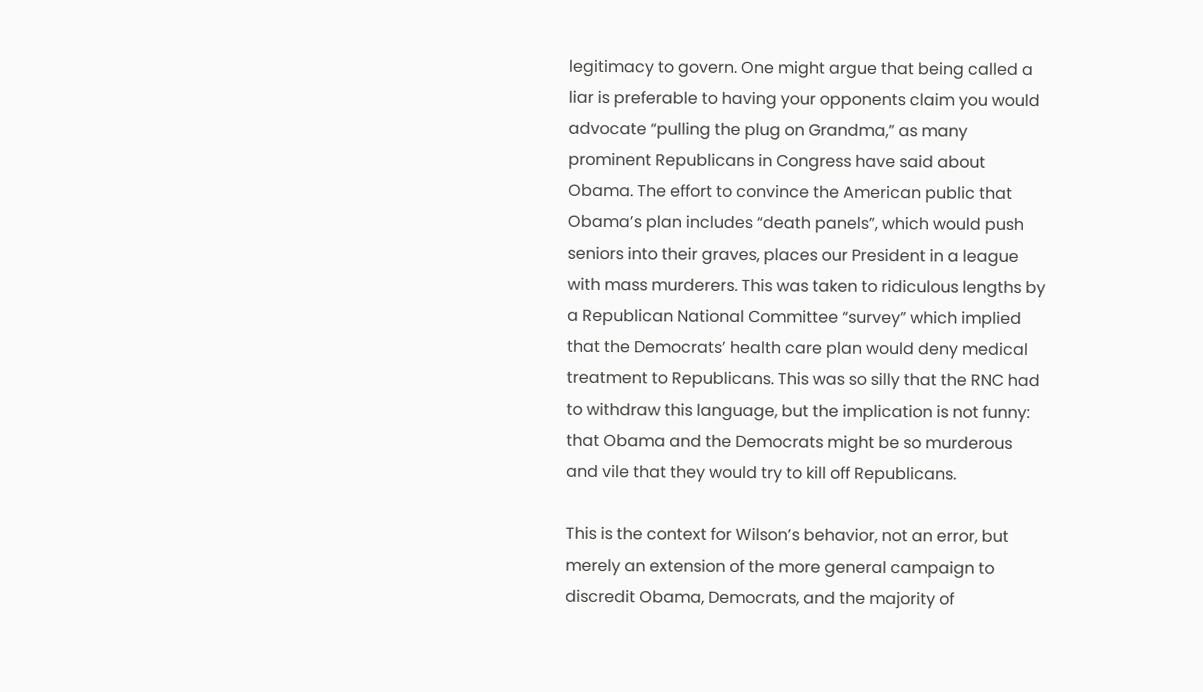legitimacy to govern. One might argue that being called a liar is preferable to having your opponents claim you would advocate “pulling the plug on Grandma,” as many prominent Republicans in Congress have said about Obama. The effort to convince the American public that Obama’s plan includes “death panels”, which would push seniors into their graves, places our President in a league with mass murderers. This was taken to ridiculous lengths by a Republican National Committee “survey” which implied that the Democrats’ health care plan would deny medical treatment to Republicans. This was so silly that the RNC had to withdraw this language, but the implication is not funny: that Obama and the Democrats might be so murderous and vile that they would try to kill off Republicans.

This is the context for Wilson’s behavior, not an error, but merely an extension of the more general campaign to discredit Obama, Democrats, and the majority of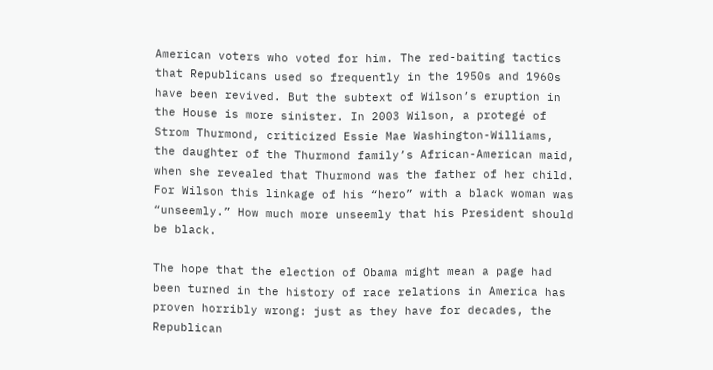American voters who voted for him. The red-baiting tactics that Republicans used so frequently in the 1950s and 1960s have been revived. But the subtext of Wilson’s eruption in the House is more sinister. In 2003 Wilson, a protegé of Strom Thurmond, criticized Essie Mae Washington-Williams, the daughter of the Thurmond family’s African-American maid, when she revealed that Thurmond was the father of her child. For Wilson this linkage of his “hero” with a black woman was “unseemly.” How much more unseemly that his President should be black.

The hope that the election of Obama might mean a page had been turned in the history of race relations in America has proven horribly wrong: just as they have for decades, the Republican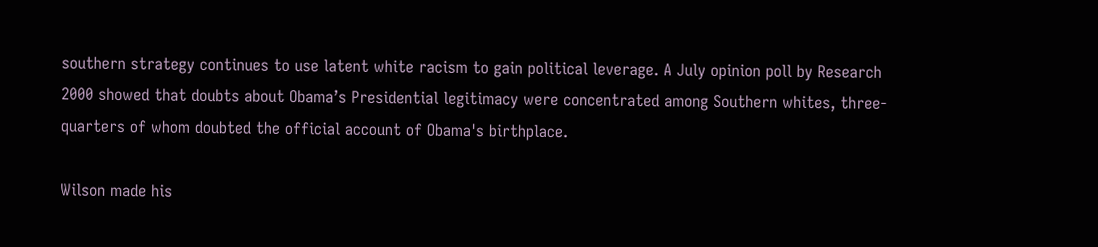southern strategy continues to use latent white racism to gain political leverage. A July opinion poll by Research 2000 showed that doubts about Obama’s Presidential legitimacy were concentrated among Southern whites, three-quarters of whom doubted the official account of Obama's birthplace.

Wilson made his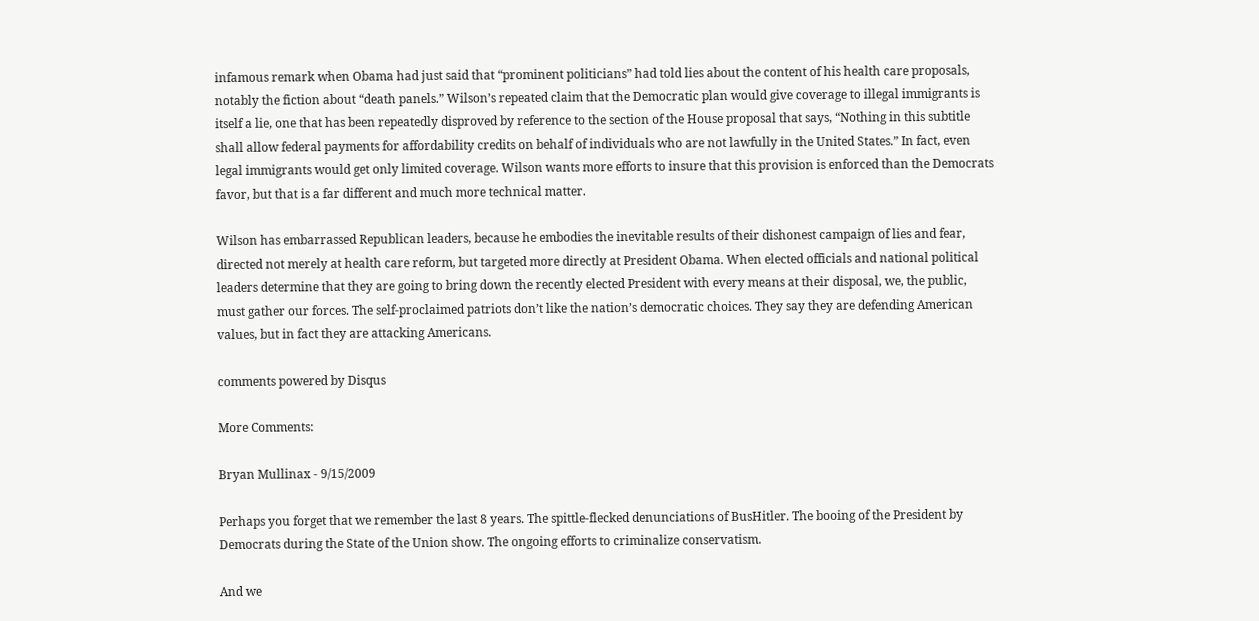infamous remark when Obama had just said that “prominent politicians” had told lies about the content of his health care proposals, notably the fiction about “death panels.” Wilson’s repeated claim that the Democratic plan would give coverage to illegal immigrants is itself a lie, one that has been repeatedly disproved by reference to the section of the House proposal that says, “Nothing in this subtitle shall allow federal payments for affordability credits on behalf of individuals who are not lawfully in the United States.” In fact, even legal immigrants would get only limited coverage. Wilson wants more efforts to insure that this provision is enforced than the Democrats favor, but that is a far different and much more technical matter.

Wilson has embarrassed Republican leaders, because he embodies the inevitable results of their dishonest campaign of lies and fear, directed not merely at health care reform, but targeted more directly at President Obama. When elected officials and national political leaders determine that they are going to bring down the recently elected President with every means at their disposal, we, the public, must gather our forces. The self-proclaimed patriots don’t like the nation’s democratic choices. They say they are defending American values, but in fact they are attacking Americans.

comments powered by Disqus

More Comments:

Bryan Mullinax - 9/15/2009

Perhaps you forget that we remember the last 8 years. The spittle-flecked denunciations of BusHitler. The booing of the President by Democrats during the State of the Union show. The ongoing efforts to criminalize conservatism.

And we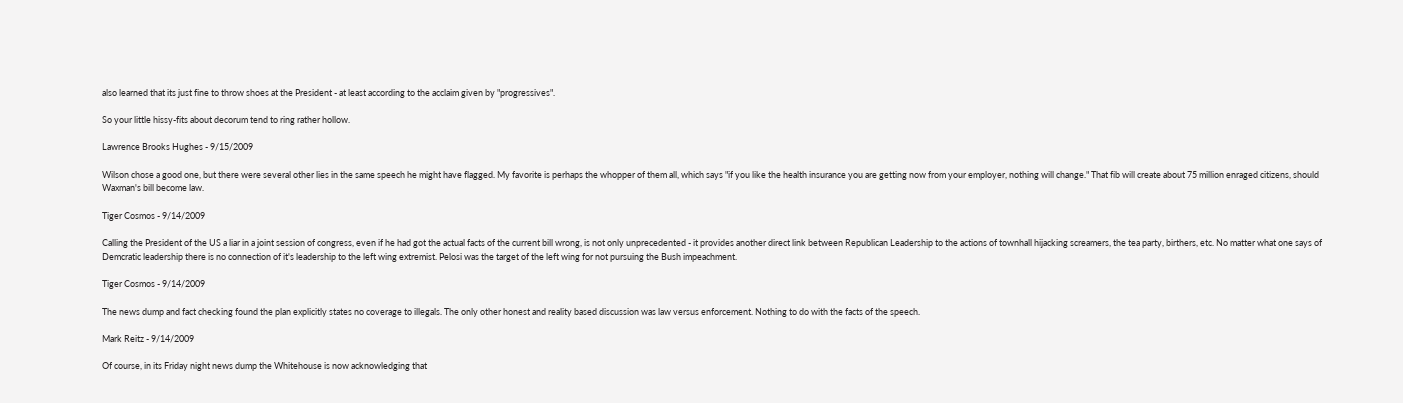also learned that its just fine to throw shoes at the President - at least according to the acclaim given by "progressives".

So your little hissy-fits about decorum tend to ring rather hollow.

Lawrence Brooks Hughes - 9/15/2009

Wilson chose a good one, but there were several other lies in the same speech he might have flagged. My favorite is perhaps the whopper of them all, which says "if you like the health insurance you are getting now from your employer, nothing will change." That fib will create about 75 million enraged citizens, should Waxman's bill become law.

Tiger Cosmos - 9/14/2009

Calling the President of the US a liar in a joint session of congress, even if he had got the actual facts of the current bill wrong, is not only unprecedented - it provides another direct link between Republican Leadership to the actions of townhall hijacking screamers, the tea party, birthers, etc. No matter what one says of Demcratic leadership there is no connection of it's leadership to the left wing extremist. Pelosi was the target of the left wing for not pursuing the Bush impeachment.

Tiger Cosmos - 9/14/2009

The news dump and fact checking found the plan explicitly states no coverage to illegals. The only other honest and reality based discussion was law versus enforcement. Nothing to do with the facts of the speech.

Mark Reitz - 9/14/2009

Of course, in its Friday night news dump the Whitehouse is now acknowledging that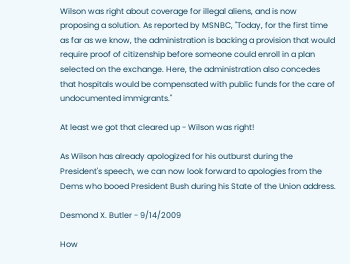Wilson was right about coverage for illegal aliens, and is now proposing a solution. As reported by MSNBC, "Today, for the first time as far as we know, the administration is backing a provision that would require proof of citizenship before someone could enroll in a plan selected on the exchange. Here, the administration also concedes that hospitals would be compensated with public funds for the care of undocumented immigrants."

At least we got that cleared up - Wilson was right!

As Wilson has already apologized for his outburst during the President's speech, we can now look forward to apologies from the Dems who booed President Bush during his State of the Union address.

Desmond X. Butler - 9/14/2009

How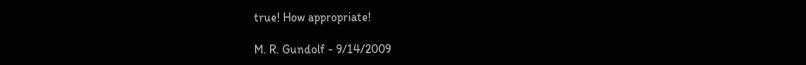true! How appropriate!

M. R. Gundolf - 9/14/2009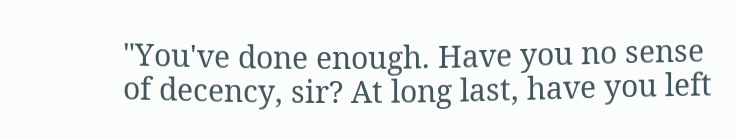"You've done enough. Have you no sense of decency, sir? At long last, have you left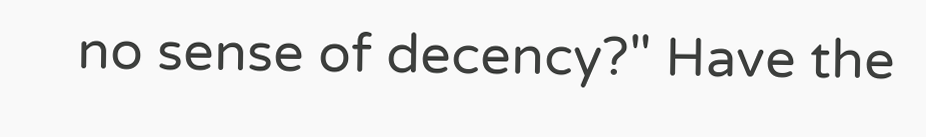no sense of decency?" Have the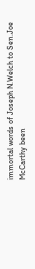immortal words of Joseph N.Welch to Sen.Joe McCarthy been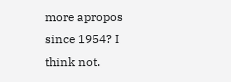more apropos since 1954? I think not.